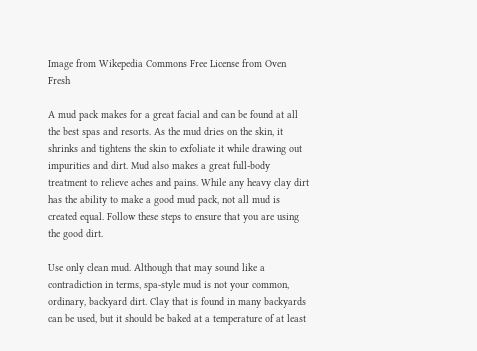Image from Wikepedia Commons Free License from Oven Fresh

A mud pack makes for a great facial and can be found at all the best spas and resorts. As the mud dries on the skin, it shrinks and tightens the skin to exfoliate it while drawing out impurities and dirt. Mud also makes a great full-body treatment to relieve aches and pains. While any heavy clay dirt has the ability to make a good mud pack, not all mud is created equal. Follow these steps to ensure that you are using the good dirt.

Use only clean mud. Although that may sound like a contradiction in terms, spa-style mud is not your common, ordinary, backyard dirt. Clay that is found in many backyards can be used, but it should be baked at a temperature of at least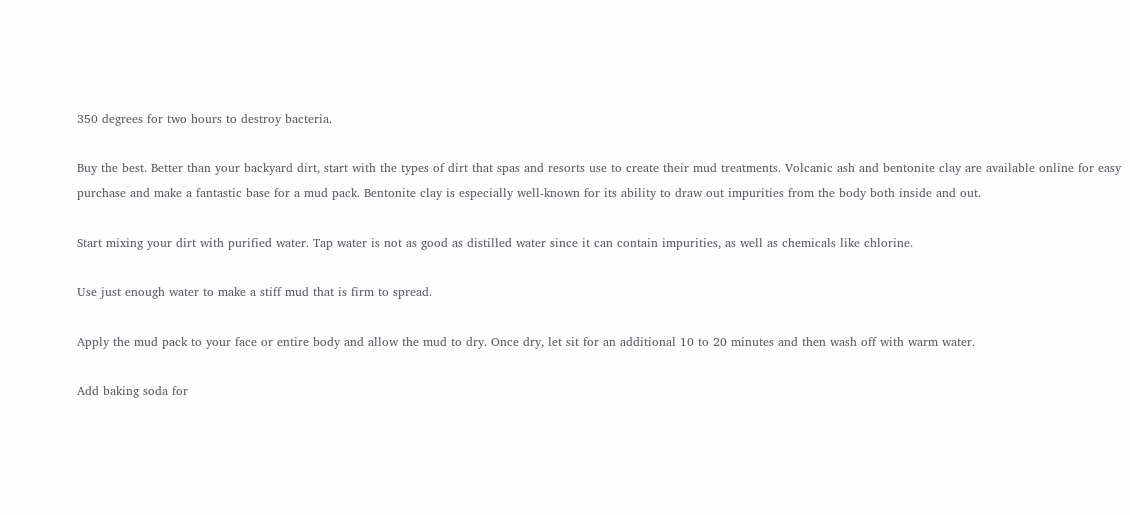350 degrees for two hours to destroy bacteria.

Buy the best. Better than your backyard dirt, start with the types of dirt that spas and resorts use to create their mud treatments. Volcanic ash and bentonite clay are available online for easy purchase and make a fantastic base for a mud pack. Bentonite clay is especially well-known for its ability to draw out impurities from the body both inside and out.

Start mixing your dirt with purified water. Tap water is not as good as distilled water since it can contain impurities, as well as chemicals like chlorine.

Use just enough water to make a stiff mud that is firm to spread.

Apply the mud pack to your face or entire body and allow the mud to dry. Once dry, let sit for an additional 10 to 20 minutes and then wash off with warm water.

Add baking soda for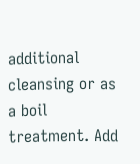additional cleansing or as a boil treatment. Add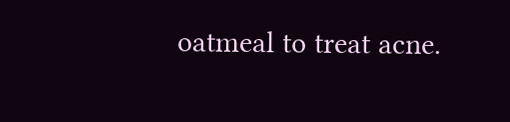oatmeal to treat acne.